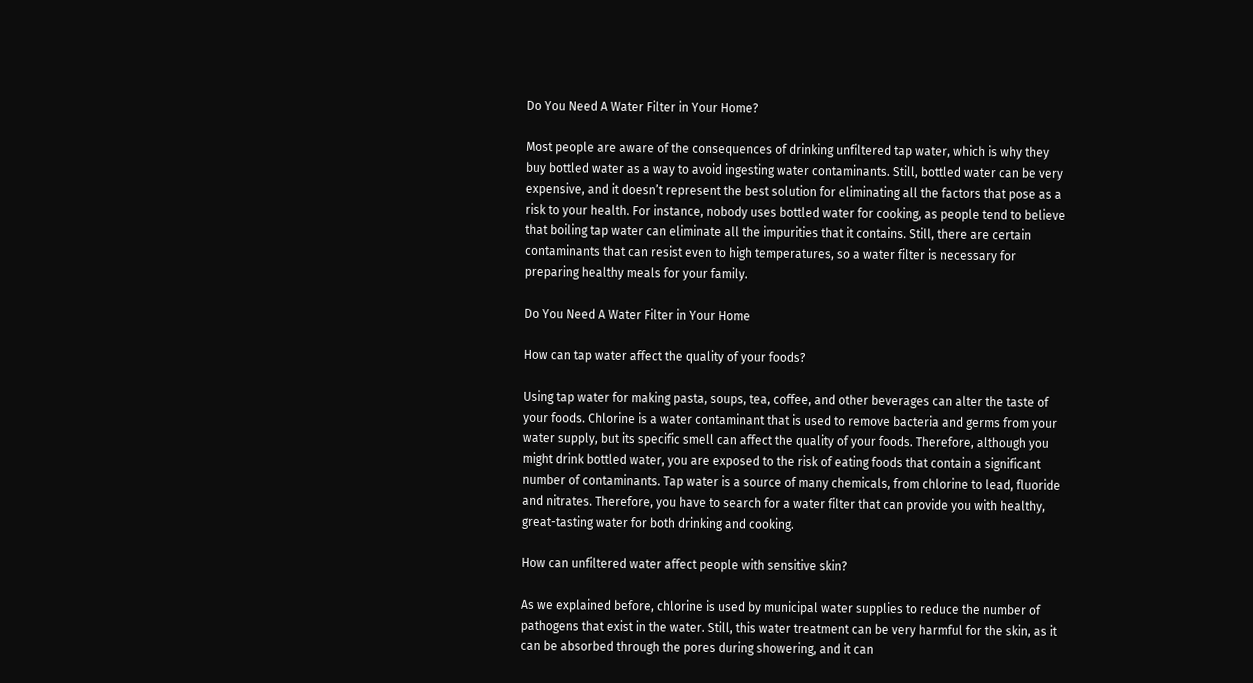Do You Need A Water Filter in Your Home?

Most people are aware of the consequences of drinking unfiltered tap water, which is why they buy bottled water as a way to avoid ingesting water contaminants. Still, bottled water can be very expensive, and it doesn’t represent the best solution for eliminating all the factors that pose as a risk to your health. For instance, nobody uses bottled water for cooking, as people tend to believe that boiling tap water can eliminate all the impurities that it contains. Still, there are certain contaminants that can resist even to high temperatures, so a water filter is necessary for preparing healthy meals for your family.

Do You Need A Water Filter in Your Home

How can tap water affect the quality of your foods?

Using tap water for making pasta, soups, tea, coffee, and other beverages can alter the taste of your foods. Chlorine is a water contaminant that is used to remove bacteria and germs from your water supply, but its specific smell can affect the quality of your foods. Therefore, although you might drink bottled water, you are exposed to the risk of eating foods that contain a significant number of contaminants. Tap water is a source of many chemicals, from chlorine to lead, fluoride and nitrates. Therefore, you have to search for a water filter that can provide you with healthy, great-tasting water for both drinking and cooking.

How can unfiltered water affect people with sensitive skin?

As we explained before, chlorine is used by municipal water supplies to reduce the number of pathogens that exist in the water. Still, this water treatment can be very harmful for the skin, as it can be absorbed through the pores during showering, and it can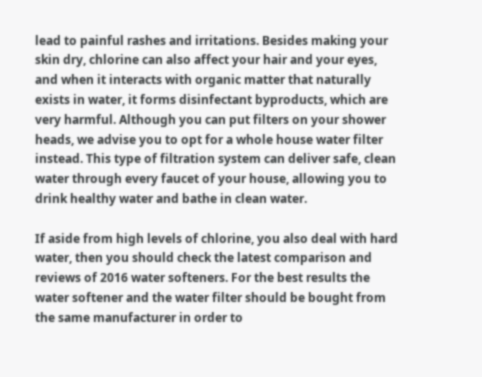lead to painful rashes and irritations. Besides making your skin dry, chlorine can also affect your hair and your eyes, and when it interacts with organic matter that naturally exists in water, it forms disinfectant byproducts, which are very harmful. Although you can put filters on your shower heads, we advise you to opt for a whole house water filter instead. This type of filtration system can deliver safe, clean water through every faucet of your house, allowing you to drink healthy water and bathe in clean water.

If aside from high levels of chlorine, you also deal with hard water, then you should check the latest comparison and reviews of 2016 water softeners. For the best results the water softener and the water filter should be bought from the same manufacturer in order to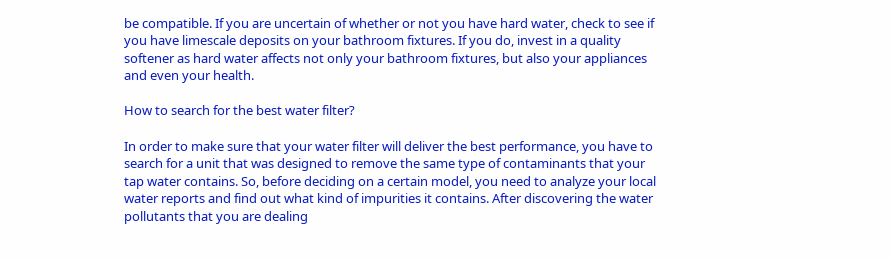be compatible. If you are uncertain of whether or not you have hard water, check to see if you have limescale deposits on your bathroom fixtures. If you do, invest in a quality softener as hard water affects not only your bathroom fixtures, but also your appliances and even your health.

How to search for the best water filter?

In order to make sure that your water filter will deliver the best performance, you have to search for a unit that was designed to remove the same type of contaminants that your tap water contains. So, before deciding on a certain model, you need to analyze your local water reports and find out what kind of impurities it contains. After discovering the water pollutants that you are dealing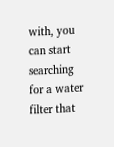with, you can start searching for a water filter that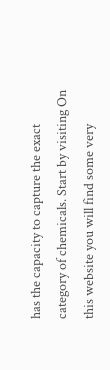has the capacity to capture the exact category of chemicals. Start by visiting On this website you will find some very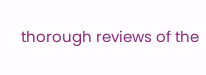thorough reviews of the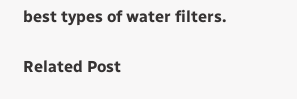best types of water filters.

Related Post